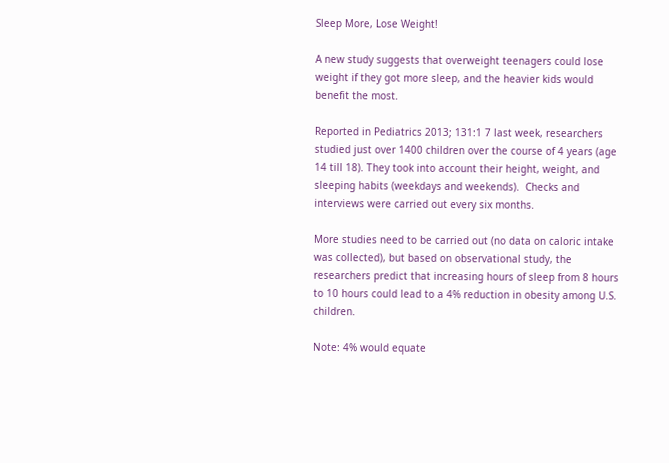Sleep More, Lose Weight!

A new study suggests that overweight teenagers could lose weight if they got more sleep, and the heavier kids would benefit the most.

Reported in Pediatrics 2013; 131:1 7 last week, researchers studied just over 1400 children over the course of 4 years (age 14 till 18). They took into account their height, weight, and sleeping habits (weekdays and weekends).  Checks and interviews were carried out every six months.

More studies need to be carried out (no data on caloric intake was collected), but based on observational study, the researchers predict that increasing hours of sleep from 8 hours to 10 hours could lead to a 4% reduction in obesity among U.S. children.

Note: 4% would equate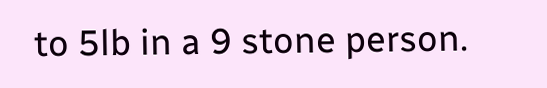to 5lb in a 9 stone person.